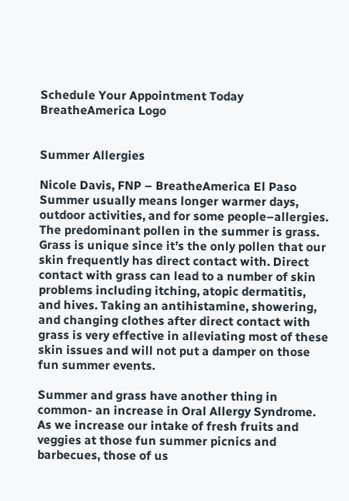Schedule Your Appointment Today
BreatheAmerica Logo


Summer Allergies

Nicole Davis, FNP – BreatheAmerica El Paso Summer usually means longer warmer days, outdoor activities, and for some people–allergies. The predominant pollen in the summer is grass. Grass is unique since it’s the only pollen that our skin frequently has direct contact with. Direct contact with grass can lead to a number of skin problems including itching, atopic dermatitis, and hives. Taking an antihistamine, showering, and changing clothes after direct contact with grass is very effective in alleviating most of these skin issues and will not put a damper on those fun summer events.

Summer and grass have another thing in common- an increase in Oral Allergy Syndrome. As we increase our intake of fresh fruits and veggies at those fun summer picnics and barbecues, those of us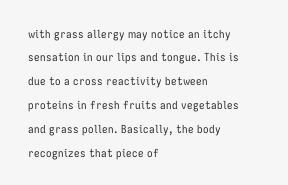with grass allergy may notice an itchy sensation in our lips and tongue. This is due to a cross reactivity between proteins in fresh fruits and vegetables and grass pollen. Basically, the body recognizes that piece of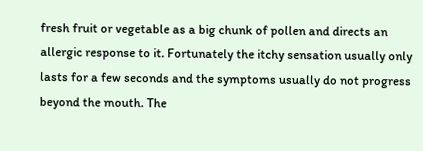fresh fruit or vegetable as a big chunk of pollen and directs an allergic response to it. Fortunately the itchy sensation usually only lasts for a few seconds and the symptoms usually do not progress beyond the mouth. The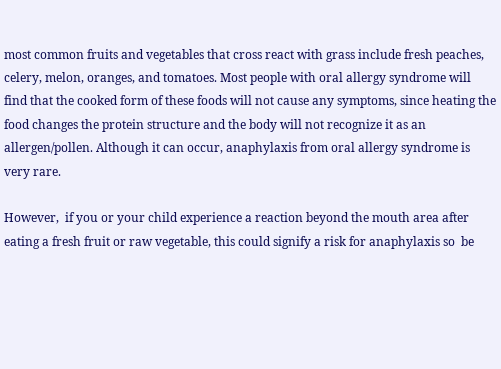most common fruits and vegetables that cross react with grass include fresh peaches, celery, melon, oranges, and tomatoes. Most people with oral allergy syndrome will find that the cooked form of these foods will not cause any symptoms, since heating the food changes the protein structure and the body will not recognize it as an allergen/pollen. Although it can occur, anaphylaxis from oral allergy syndrome is very rare.

However,  if you or your child experience a reaction beyond the mouth area after eating a fresh fruit or raw vegetable, this could signify a risk for anaphylaxis so  be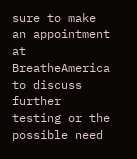sure to make an appointment at BreatheAmerica to discuss further testing or the possible need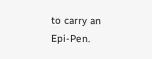to carry an Epi-Pen.